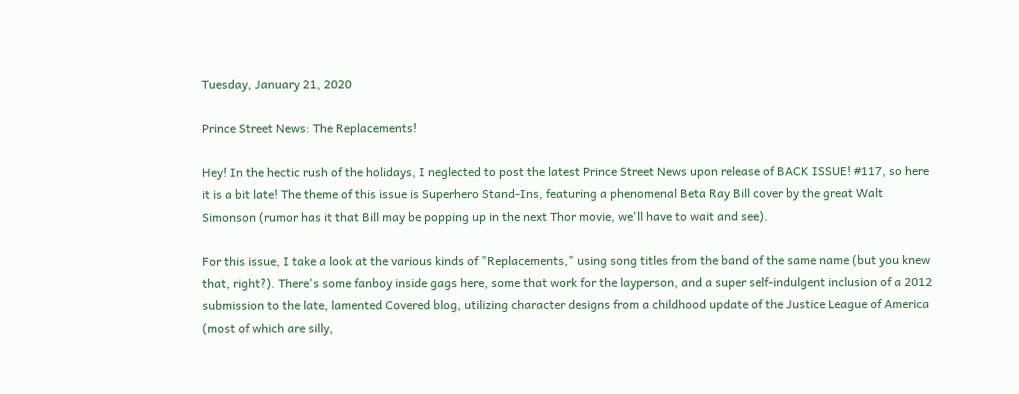Tuesday, January 21, 2020

Prince Street News: The Replacements!

Hey! In the hectic rush of the holidays, I neglected to post the latest Prince Street News upon release of BACK ISSUE! #117, so here it is a bit late! The theme of this issue is Superhero Stand-Ins, featuring a phenomenal Beta Ray Bill cover by the great Walt Simonson (rumor has it that Bill may be popping up in the next Thor movie, we'll have to wait and see).

For this issue, I take a look at the various kinds of "Replacements," using song titles from the band of the same name (but you knew that, right?). There's some fanboy inside gags here, some that work for the layperson, and a super self-indulgent inclusion of a 2012 submission to the late, lamented Covered blog, utilizing character designs from a childhood update of the Justice League of America (most of which are silly,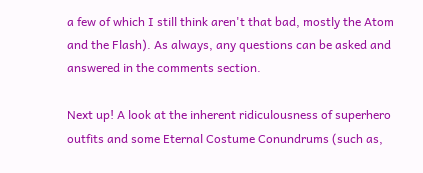a few of which I still think aren't that bad, mostly the Atom and the Flash). As always, any questions can be asked and answered in the comments section.

Next up! A look at the inherent ridiculousness of superhero outfits and some Eternal Costume Conundrums (such as,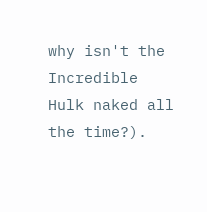why isn't the Incredible Hulk naked all the time?).